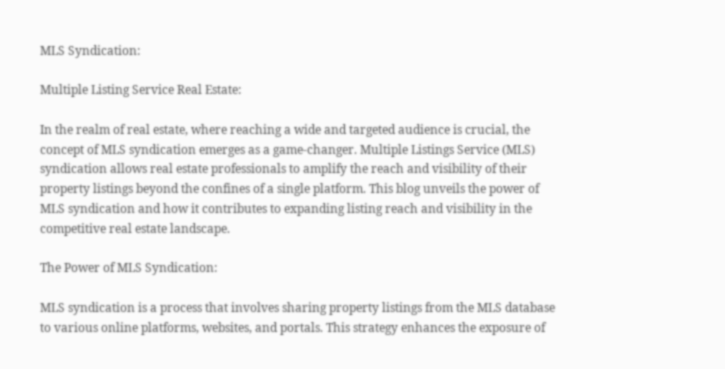MLS Syndication:

Multiple Listing Service Real Estate:

In the realm of real estate, where reaching a wide and targeted audience is crucial, the concept of MLS syndication emerges as a game-changer. Multiple Listings Service (MLS) syndication allows real estate professionals to amplify the reach and visibility of their property listings beyond the confines of a single platform. This blog unveils the power of MLS syndication and how it contributes to expanding listing reach and visibility in the competitive real estate landscape.

The Power of MLS Syndication:

MLS syndication is a process that involves sharing property listings from the MLS database to various online platforms, websites, and portals. This strategy enhances the exposure of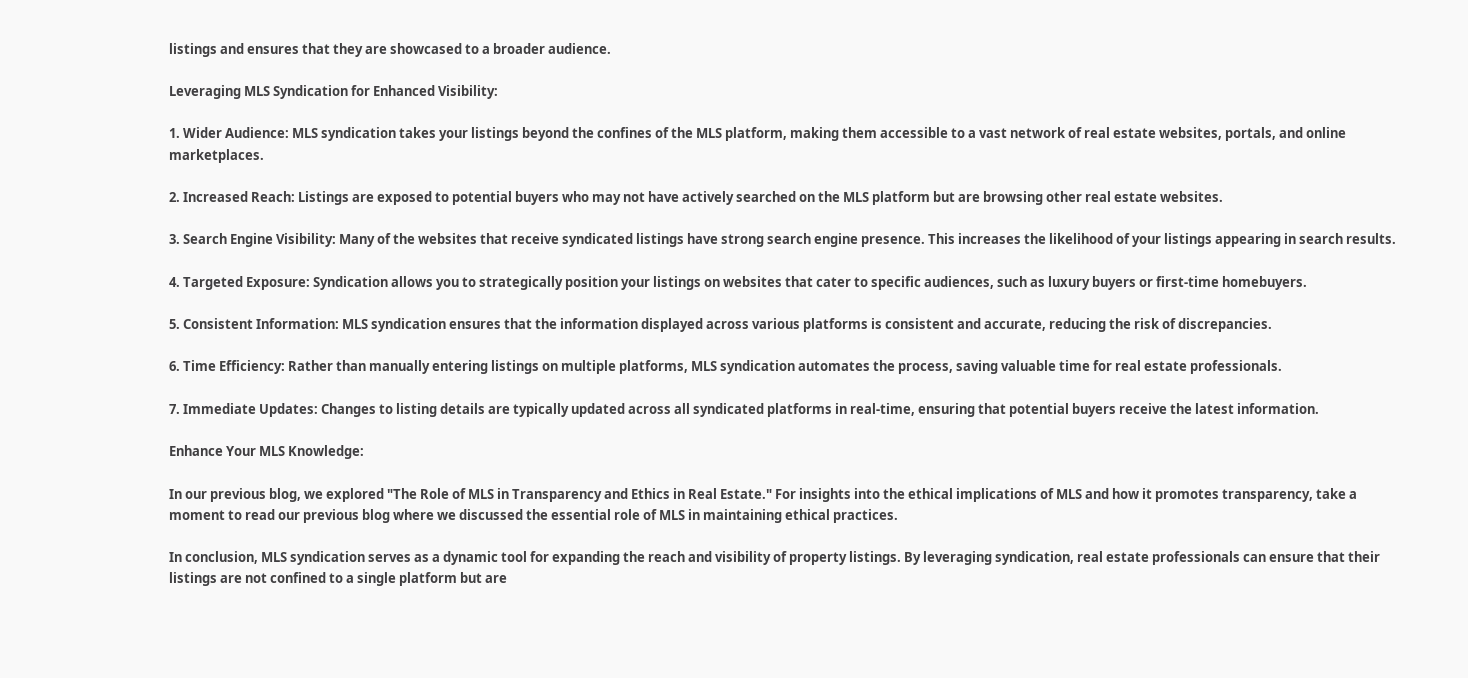listings and ensures that they are showcased to a broader audience.

Leveraging MLS Syndication for Enhanced Visibility:

1. Wider Audience: MLS syndication takes your listings beyond the confines of the MLS platform, making them accessible to a vast network of real estate websites, portals, and online marketplaces.

2. Increased Reach: Listings are exposed to potential buyers who may not have actively searched on the MLS platform but are browsing other real estate websites.

3. Search Engine Visibility: Many of the websites that receive syndicated listings have strong search engine presence. This increases the likelihood of your listings appearing in search results.

4. Targeted Exposure: Syndication allows you to strategically position your listings on websites that cater to specific audiences, such as luxury buyers or first-time homebuyers.

5. Consistent Information: MLS syndication ensures that the information displayed across various platforms is consistent and accurate, reducing the risk of discrepancies.

6. Time Efficiency: Rather than manually entering listings on multiple platforms, MLS syndication automates the process, saving valuable time for real estate professionals.

7. Immediate Updates: Changes to listing details are typically updated across all syndicated platforms in real-time, ensuring that potential buyers receive the latest information.

Enhance Your MLS Knowledge:

In our previous blog, we explored "The Role of MLS in Transparency and Ethics in Real Estate." For insights into the ethical implications of MLS and how it promotes transparency, take a moment to read our previous blog where we discussed the essential role of MLS in maintaining ethical practices.

In conclusion, MLS syndication serves as a dynamic tool for expanding the reach and visibility of property listings. By leveraging syndication, real estate professionals can ensure that their listings are not confined to a single platform but are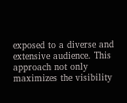exposed to a diverse and extensive audience. This approach not only maximizes the visibility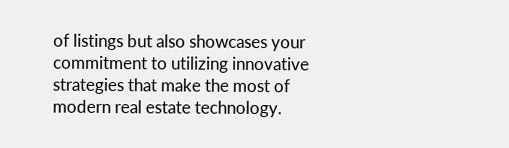of listings but also showcases your commitment to utilizing innovative strategies that make the most of modern real estate technology.